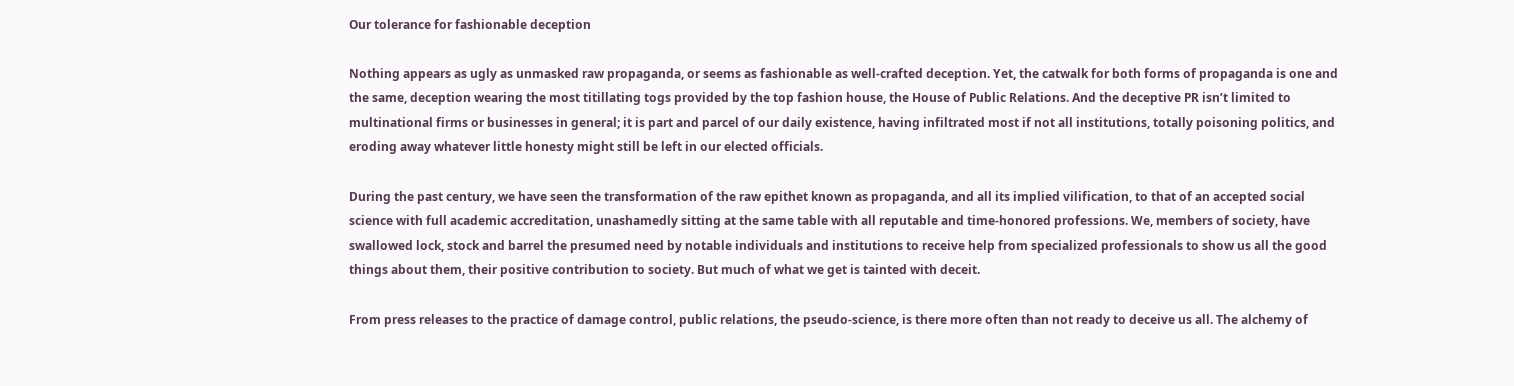Our tolerance for fashionable deception

Nothing appears as ugly as unmasked raw propaganda, or seems as fashionable as well-crafted deception. Yet, the catwalk for both forms of propaganda is one and the same, deception wearing the most titillating togs provided by the top fashion house, the House of Public Relations. And the deceptive PR isn’t limited to multinational firms or businesses in general; it is part and parcel of our daily existence, having infiltrated most if not all institutions, totally poisoning politics, and eroding away whatever little honesty might still be left in our elected officials.

During the past century, we have seen the transformation of the raw epithet known as propaganda, and all its implied vilification, to that of an accepted social science with full academic accreditation, unashamedly sitting at the same table with all reputable and time-honored professions. We, members of society, have swallowed lock, stock and barrel the presumed need by notable individuals and institutions to receive help from specialized professionals to show us all the good things about them, their positive contribution to society. But much of what we get is tainted with deceit.

From press releases to the practice of damage control, public relations, the pseudo-science, is there more often than not ready to deceive us all. The alchemy of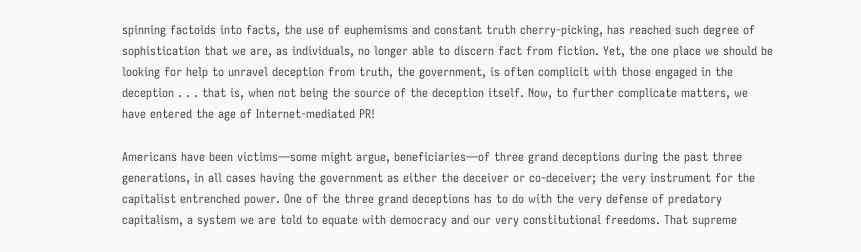spinning factoids into facts, the use of euphemisms and constant truth cherry-picking, has reached such degree of sophistication that we are, as individuals, no longer able to discern fact from fiction. Yet, the one place we should be looking for help to unravel deception from truth, the government, is often complicit with those engaged in the deception . . . that is, when not being the source of the deception itself. Now, to further complicate matters, we have entered the age of Internet-mediated PR!

Americans have been victims—some might argue, beneficiaries—of three grand deceptions during the past three generations, in all cases having the government as either the deceiver or co-deceiver; the very instrument for the capitalist entrenched power. One of the three grand deceptions has to do with the very defense of predatory capitalism, a system we are told to equate with democracy and our very constitutional freedoms. That supreme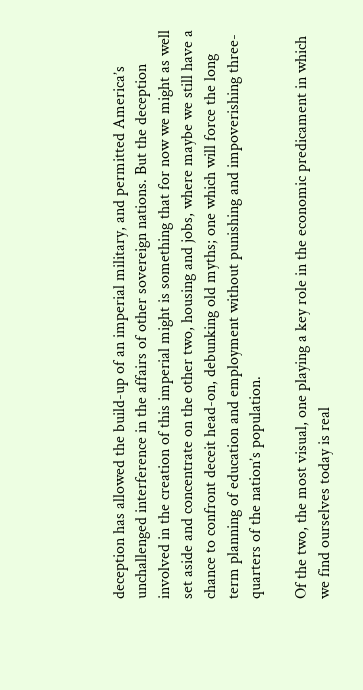deception has allowed the build-up of an imperial military, and permitted America’s unchallenged interference in the affairs of other sovereign nations. But the deception involved in the creation of this imperial might is something that for now we might as well set aside and concentrate on the other two, housing and jobs, where maybe we still have a chance to confront deceit head-on, debunking old myths; one which will force the long term planning of education and employment without punishing and impoverishing three-quarters of the nation’s population.

Of the two, the most visual, one playing a key role in the economic predicament in which we find ourselves today is real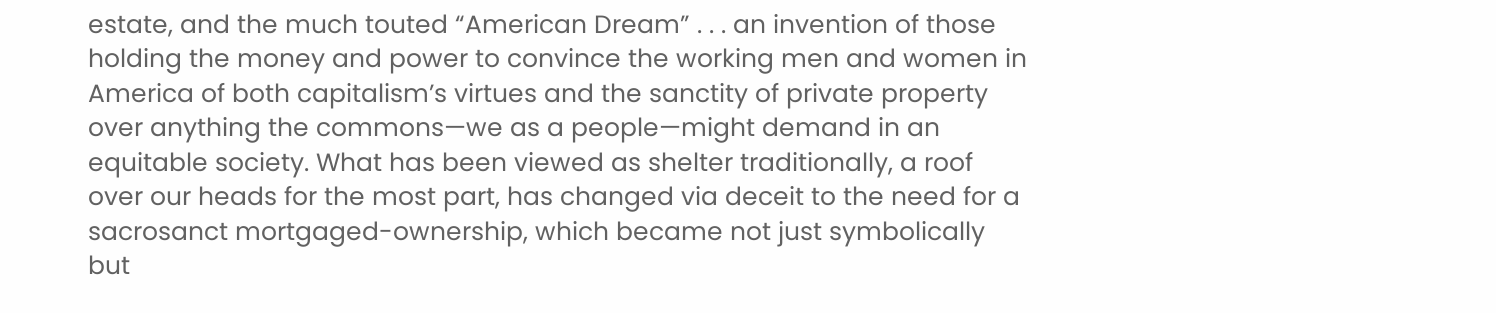estate, and the much touted “American Dream” . . . an invention of those holding the money and power to convince the working men and women in America of both capitalism’s virtues and the sanctity of private property over anything the commons—we as a people—might demand in an equitable society. What has been viewed as shelter traditionally, a roof over our heads for the most part, has changed via deceit to the need for a sacrosanct mortgaged-ownership, which became not just symbolically but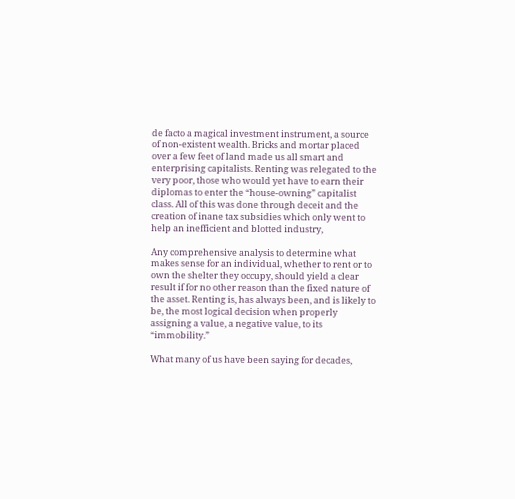de facto a magical investment instrument, a source of non-existent wealth. Bricks and mortar placed over a few feet of land made us all smart and enterprising capitalists. Renting was relegated to the very poor, those who would yet have to earn their diplomas to enter the “house-owning” capitalist class. All of this was done through deceit and the creation of inane tax subsidies which only went to help an inefficient and blotted industry,

Any comprehensive analysis to determine what makes sense for an individual, whether to rent or to own the shelter they occupy, should yield a clear result if for no other reason than the fixed nature of the asset. Renting is, has always been, and is likely to be, the most logical decision when properly assigning a value, a negative value, to its “immobility.”

What many of us have been saying for decades,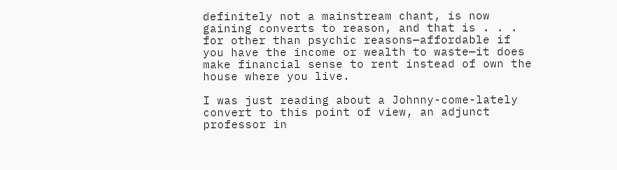definitely not a mainstream chant, is now gaining converts to reason, and that is . . . for other than psychic reasons—affordable if you have the income or wealth to waste—it does make financial sense to rent instead of own the house where you live.

I was just reading about a Johnny-come-lately convert to this point of view, an adjunct professor in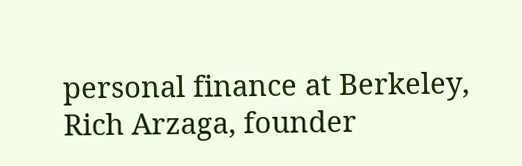personal finance at Berkeley, Rich Arzaga, founder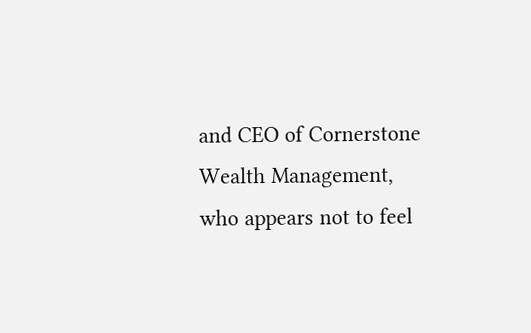and CEO of Cornerstone Wealth Management, who appears not to feel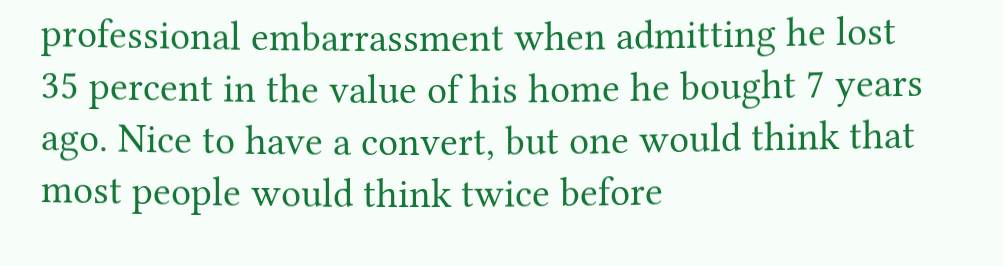professional embarrassment when admitting he lost 35 percent in the value of his home he bought 7 years ago. Nice to have a convert, but one would think that most people would think twice before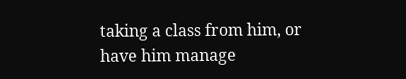taking a class from him, or have him manage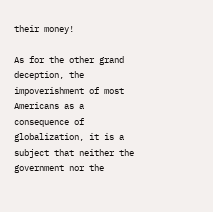their money!

As for the other grand deception, the impoverishment of most Americans as a consequence of globalization, it is a subject that neither the government nor the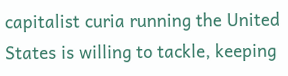capitalist curia running the United States is willing to tackle, keeping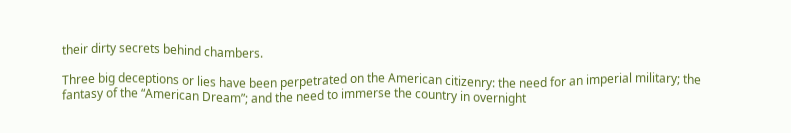their dirty secrets behind chambers.

Three big deceptions or lies have been perpetrated on the American citizenry: the need for an imperial military; the fantasy of the “American Dream”; and the need to immerse the country in overnight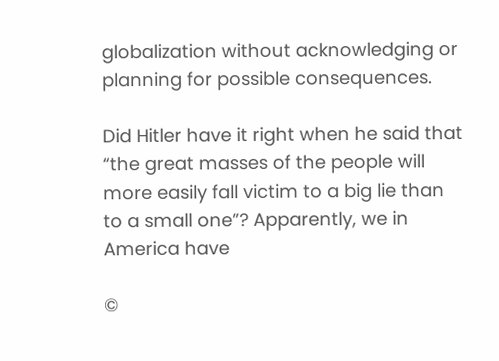globalization without acknowledging or planning for possible consequences.

Did Hitler have it right when he said that “the great masses of the people will more easily fall victim to a big lie than to a small one”? Apparently, we in America have

©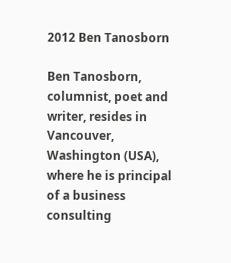2012 Ben Tanosborn

Ben Tanosborn, columnist, poet and writer, resides in Vancouver, Washington (USA), where he is principal of a business consulting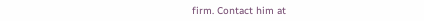firm. Contact him at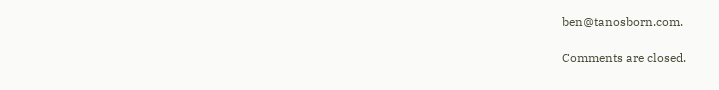ben@tanosborn.com.

Comments are closed.